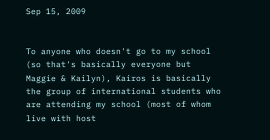Sep 15, 2009


To anyone who doesn't go to my school (so that's basically everyone but Maggie & Kailyn), Kairos is basically the group of international students who are attending my school (most of whom live with host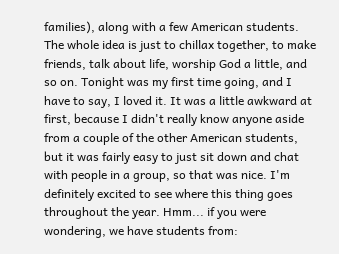families), along with a few American students. The whole idea is just to chillax together, to make friends, talk about life, worship God a little, and so on. Tonight was my first time going, and I have to say, I loved it. It was a little awkward at first, because I didn't really know anyone aside from a couple of the other American students, but it was fairly easy to just sit down and chat with people in a group, so that was nice. I'm definitely excited to see where this thing goes throughout the year. Hmm... if you were wondering, we have students from: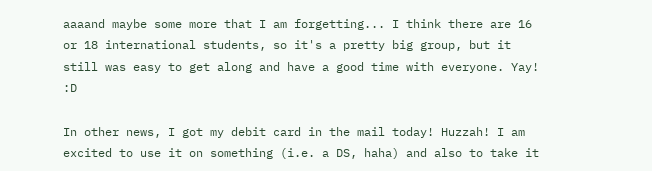aaaand maybe some more that I am forgetting... I think there are 16 or 18 international students, so it's a pretty big group, but it still was easy to get along and have a good time with everyone. Yay! :D

In other news, I got my debit card in the mail today! Huzzah! I am excited to use it on something (i.e. a DS, haha) and also to take it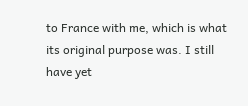to France with me, which is what its original purpose was. I still have yet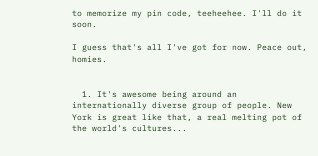to memorize my pin code, teeheehee. I'll do it soon.

I guess that's all I've got for now. Peace out, homies.


  1. It's awesome being around an internationally diverse group of people. New York is great like that, a real melting pot of the world's cultures...